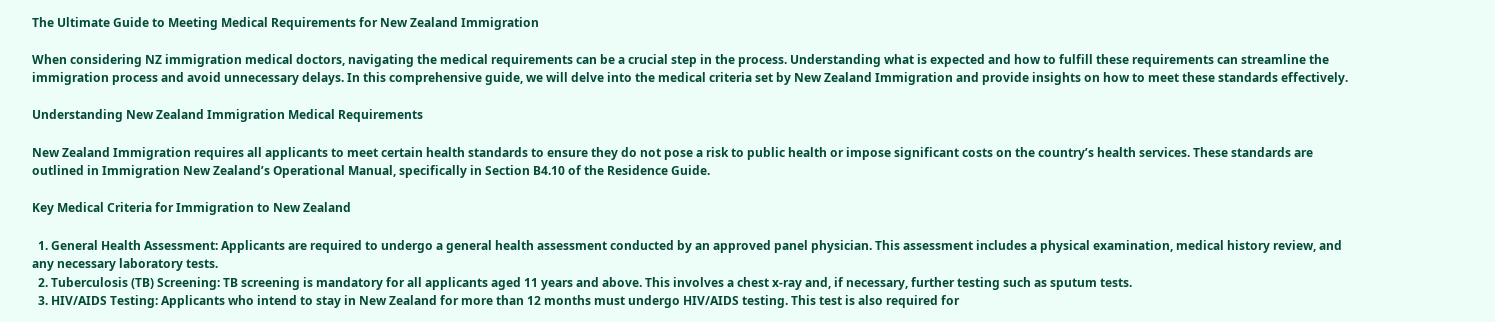The Ultimate Guide to Meeting Medical Requirements for New Zealand Immigration

When considering NZ immigration medical doctors, navigating the medical requirements can be a crucial step in the process. Understanding what is expected and how to fulfill these requirements can streamline the immigration process and avoid unnecessary delays. In this comprehensive guide, we will delve into the medical criteria set by New Zealand Immigration and provide insights on how to meet these standards effectively.

Understanding New Zealand Immigration Medical Requirements

New Zealand Immigration requires all applicants to meet certain health standards to ensure they do not pose a risk to public health or impose significant costs on the country’s health services. These standards are outlined in Immigration New Zealand’s Operational Manual, specifically in Section B4.10 of the Residence Guide.

Key Medical Criteria for Immigration to New Zealand

  1. General Health Assessment: Applicants are required to undergo a general health assessment conducted by an approved panel physician. This assessment includes a physical examination, medical history review, and any necessary laboratory tests.
  2. Tuberculosis (TB) Screening: TB screening is mandatory for all applicants aged 11 years and above. This involves a chest x-ray and, if necessary, further testing such as sputum tests.
  3. HIV/AIDS Testing: Applicants who intend to stay in New Zealand for more than 12 months must undergo HIV/AIDS testing. This test is also required for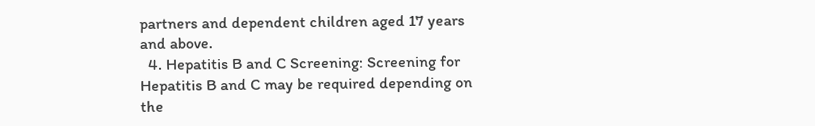partners and dependent children aged 17 years and above.
  4. Hepatitis B and C Screening: Screening for Hepatitis B and C may be required depending on the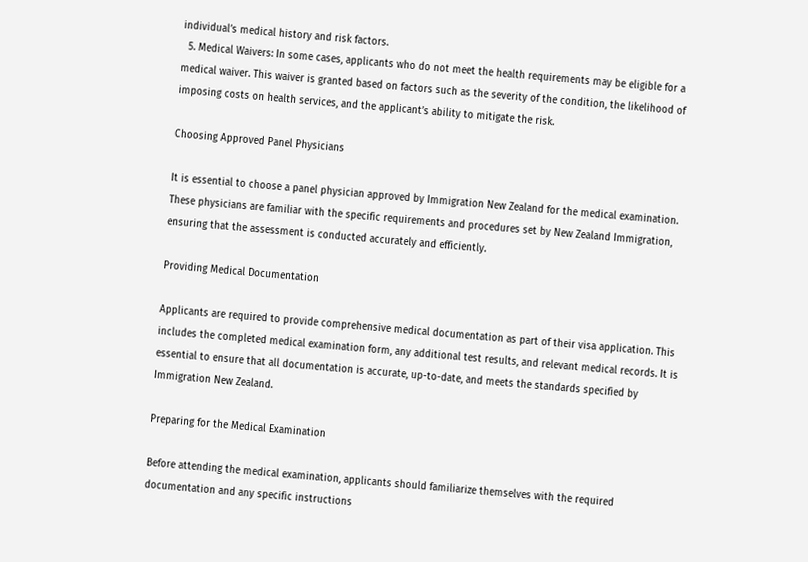individual’s medical history and risk factors.
  5. Medical Waivers: In some cases, applicants who do not meet the health requirements may be eligible for a medical waiver. This waiver is granted based on factors such as the severity of the condition, the likelihood of imposing costs on health services, and the applicant’s ability to mitigate the risk.

Choosing Approved Panel Physicians

It is essential to choose a panel physician approved by Immigration New Zealand for the medical examination. These physicians are familiar with the specific requirements and procedures set by New Zealand Immigration, ensuring that the assessment is conducted accurately and efficiently.

Providing Medical Documentation

Applicants are required to provide comprehensive medical documentation as part of their visa application. This includes the completed medical examination form, any additional test results, and relevant medical records. It is essential to ensure that all documentation is accurate, up-to-date, and meets the standards specified by Immigration New Zealand.

Preparing for the Medical Examination

Before attending the medical examination, applicants should familiarize themselves with the required documentation and any specific instructions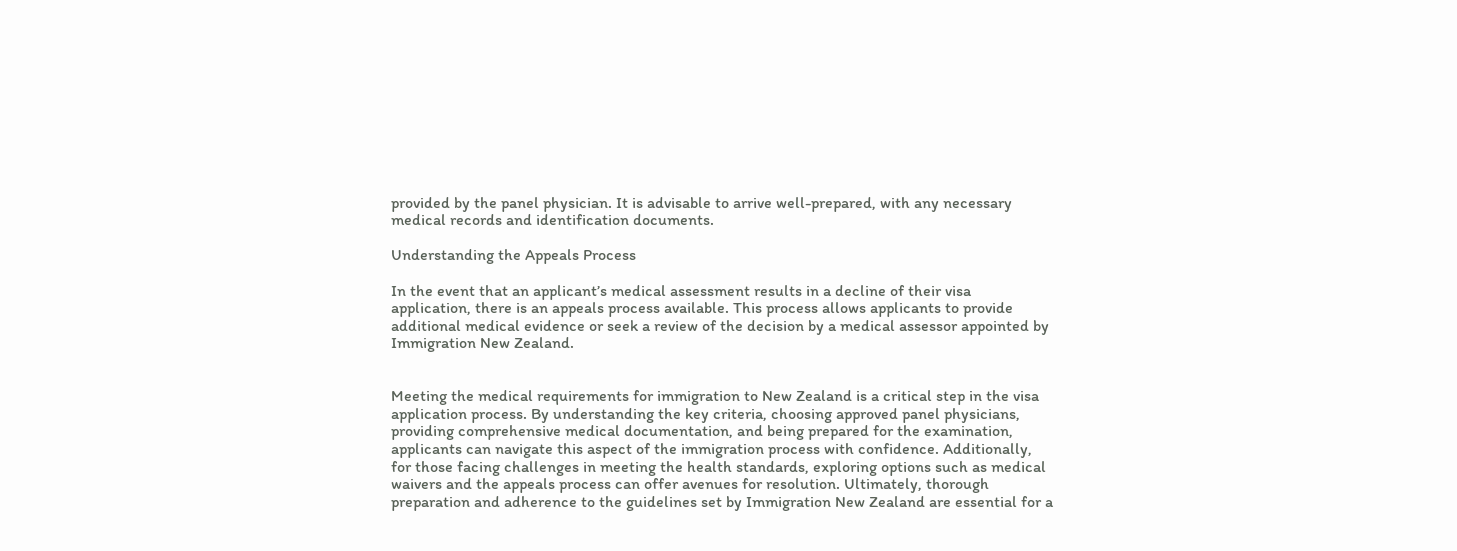provided by the panel physician. It is advisable to arrive well-prepared, with any necessary medical records and identification documents.

Understanding the Appeals Process

In the event that an applicant’s medical assessment results in a decline of their visa application, there is an appeals process available. This process allows applicants to provide additional medical evidence or seek a review of the decision by a medical assessor appointed by Immigration New Zealand.


Meeting the medical requirements for immigration to New Zealand is a critical step in the visa application process. By understanding the key criteria, choosing approved panel physicians, providing comprehensive medical documentation, and being prepared for the examination, applicants can navigate this aspect of the immigration process with confidence. Additionally, for those facing challenges in meeting the health standards, exploring options such as medical waivers and the appeals process can offer avenues for resolution. Ultimately, thorough preparation and adherence to the guidelines set by Immigration New Zealand are essential for a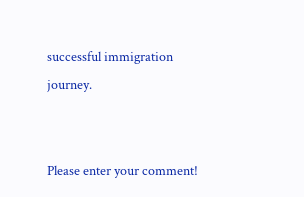successful immigration journey.


Please enter your comment!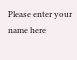Please enter your name here